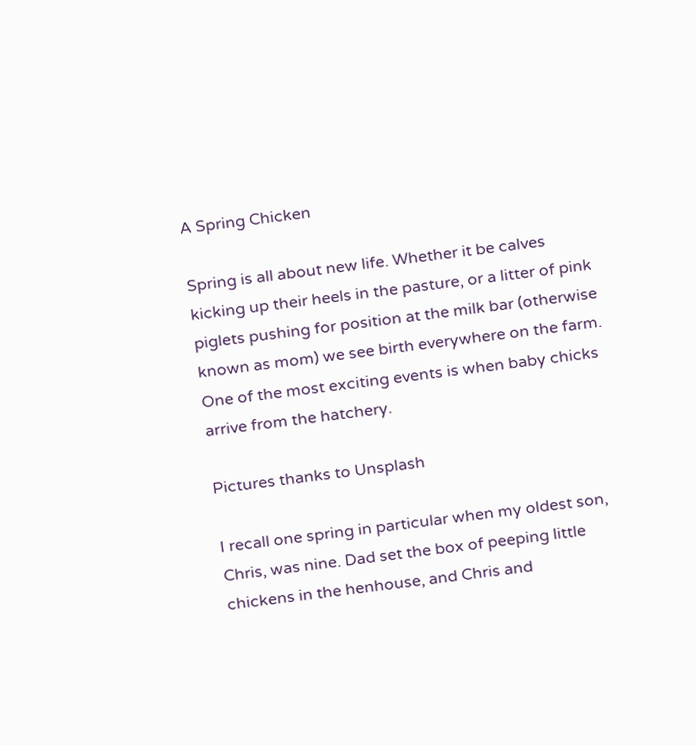A Spring Chicken

Spring is all about new life. Whether it be calves kicking up their heels in the pasture, or a litter of pink piglets pushing for position at the milk bar (otherwise known as mom) we see birth everywhere on the farm. One of the most exciting events is when baby chicks arrive from the hatchery.

Pictures thanks to Unsplash

I recall one spring in particular when my oldest son, Chris, was nine. Dad set the box of peeping little chickens in the henhouse, and Chris and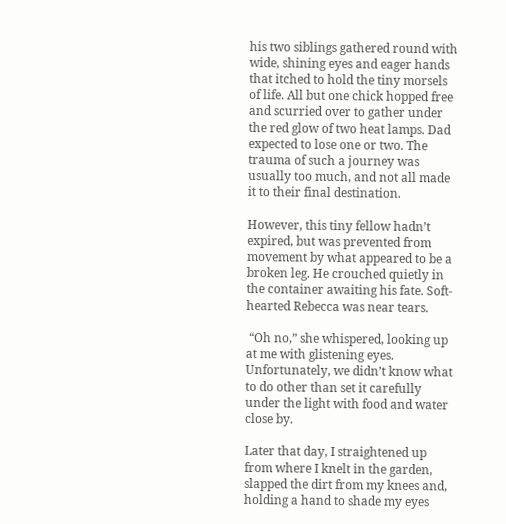his two siblings gathered round with wide, shining eyes and eager hands that itched to hold the tiny morsels of life. All but one chick hopped free and scurried over to gather under the red glow of two heat lamps. Dad expected to lose one or two. The trauma of such a journey was usually too much, and not all made it to their final destination.

However, this tiny fellow hadn’t expired, but was prevented from movement by what appeared to be a broken leg. He crouched quietly in the container awaiting his fate. Soft-hearted Rebecca was near tears.

 “Oh no,” she whispered, looking up at me with glistening eyes. Unfortunately, we didn’t know what to do other than set it carefully under the light with food and water close by.

Later that day, I straightened up from where I knelt in the garden, slapped the dirt from my knees and, holding a hand to shade my eyes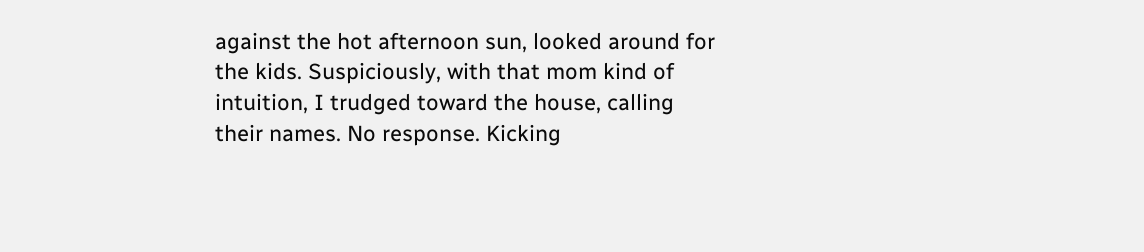against the hot afternoon sun, looked around for the kids. Suspiciously, with that mom kind of intuition, I trudged toward the house, calling their names. No response. Kicking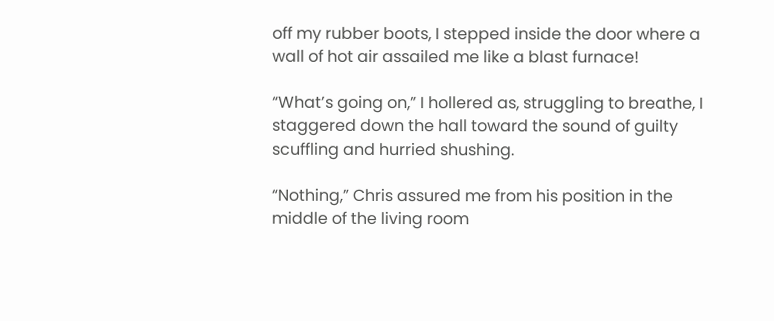off my rubber boots, I stepped inside the door where a wall of hot air assailed me like a blast furnace!

“What’s going on,” I hollered as, struggling to breathe, I staggered down the hall toward the sound of guilty scuffling and hurried shushing.

“Nothing,” Chris assured me from his position in the middle of the living room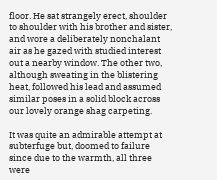floor. He sat strangely erect, shoulder to shoulder with his brother and sister, and wore a deliberately nonchalant air as he gazed with studied interest out a nearby window. The other two, although sweating in the blistering heat, followed his lead and assumed similar poses in a solid block across our lovely orange shag carpeting.

It was quite an admirable attempt at subterfuge but, doomed to failure since due to the warmth, all three were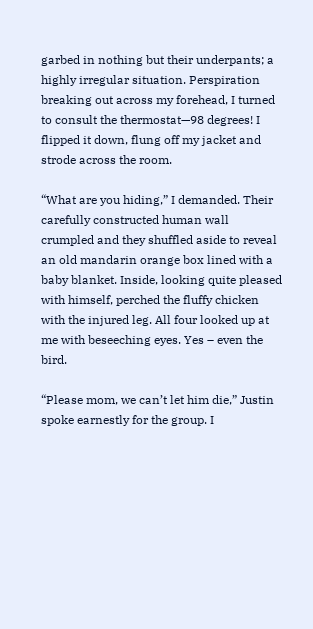garbed in nothing but their underpants; a highly irregular situation. Perspiration breaking out across my forehead, I turned to consult the thermostat—98 degrees! I flipped it down, flung off my jacket and strode across the room.

“What are you hiding,” I demanded. Their carefully constructed human wall crumpled and they shuffled aside to reveal an old mandarin orange box lined with a baby blanket. Inside, looking quite pleased with himself, perched the fluffy chicken with the injured leg. All four looked up at me with beseeching eyes. Yes – even the bird.

“Please mom, we can’t let him die,” Justin spoke earnestly for the group. I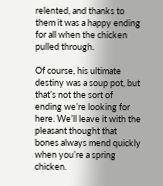relented, and thanks to them it was a happy ending for all when the chicken pulled through.

Of course, his ultimate destiny was a soup pot, but that’s not the sort of ending we’re looking for here. We’ll leave it with the pleasant thought that bones always mend quickly when you’re a spring chicken.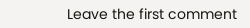Leave the first comment